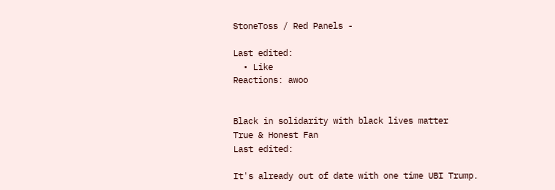StoneToss / Red Panels -

Last edited:
  • Like
Reactions: awoo


Black in solidarity with black lives matter
True & Honest Fan
Last edited:

It's already out of date with one time UBI Trump.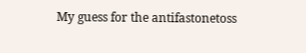My guess for the antifastonetoss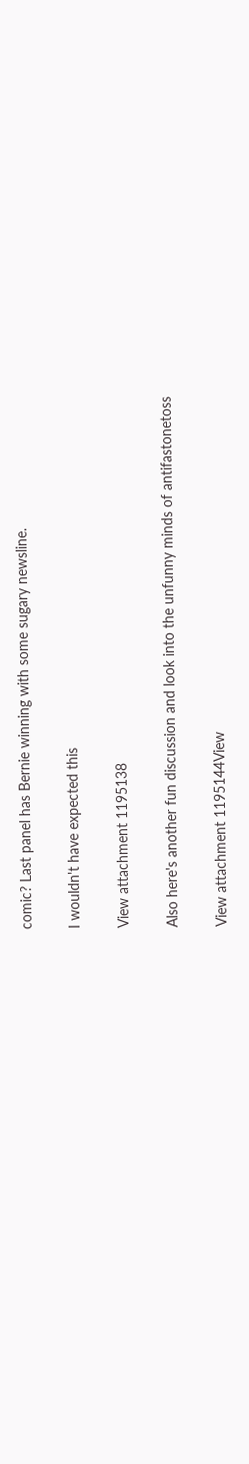comic? Last panel has Bernie winning with some sugary newsline.

I wouldn't have expected this

View attachment 1195138

Also here's another fun discussion and look into the unfunny minds of antifastonetoss

View attachment 1195144View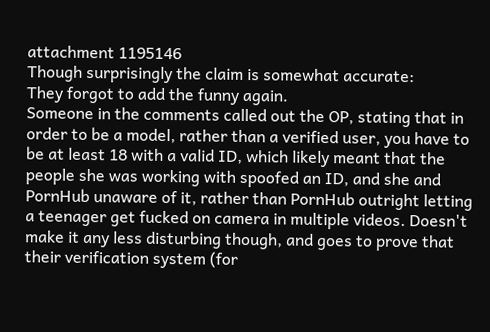attachment 1195146
Though surprisingly the claim is somewhat accurate:
They forgot to add the funny again.
Someone in the comments called out the OP, stating that in order to be a model, rather than a verified user, you have to be at least 18 with a valid ID, which likely meant that the people she was working with spoofed an ID, and she and PornHub unaware of it, rather than PornHub outright letting a teenager get fucked on camera in multiple videos. Doesn't make it any less disturbing though, and goes to prove that their verification system (for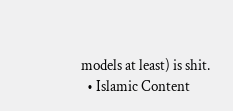models at least) is shit.
  • Islamic Content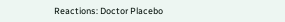Reactions: Doctor Placebo